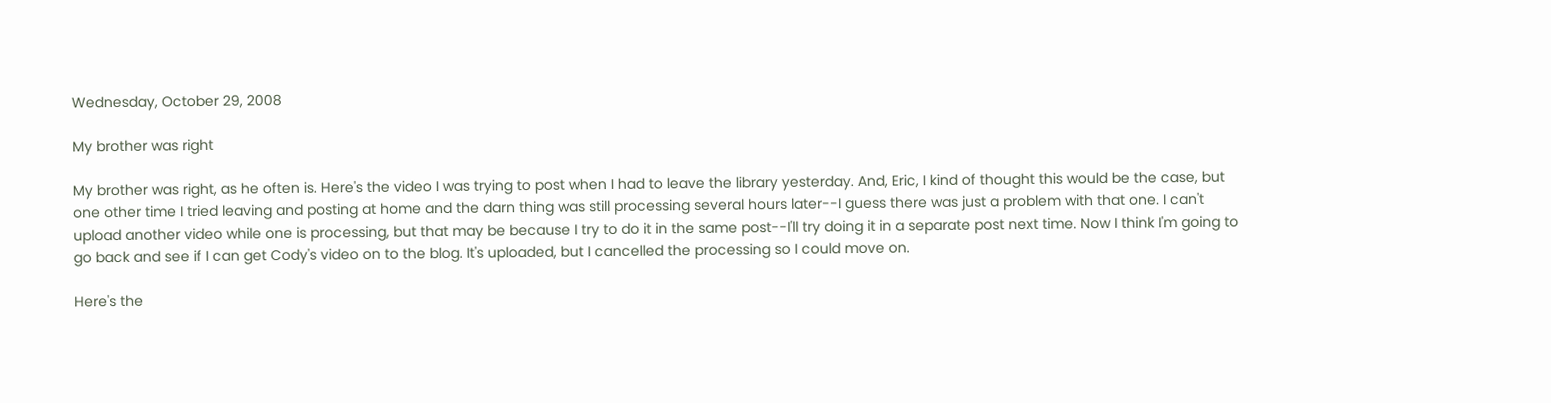Wednesday, October 29, 2008

My brother was right

My brother was right, as he often is. Here's the video I was trying to post when I had to leave the library yesterday. And, Eric, I kind of thought this would be the case, but one other time I tried leaving and posting at home and the darn thing was still processing several hours later--I guess there was just a problem with that one. I can't upload another video while one is processing, but that may be because I try to do it in the same post--I'll try doing it in a separate post next time. Now I think I'm going to go back and see if I can get Cody's video on to the blog. It's uploaded, but I cancelled the processing so I could move on.

Here's the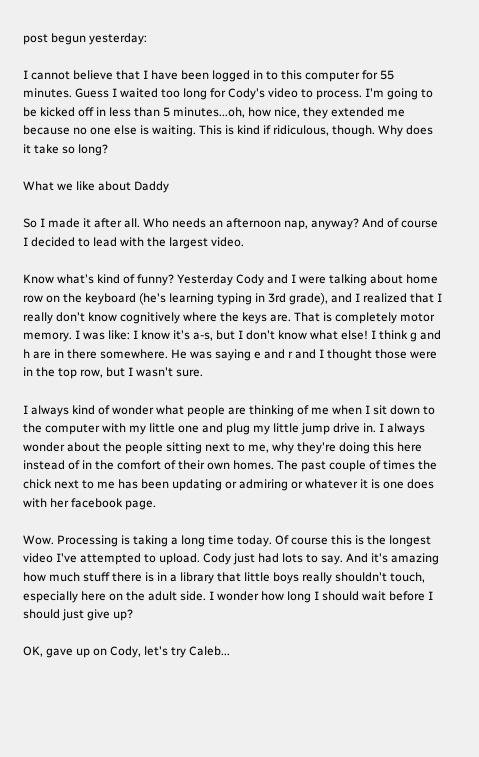post begun yesterday:

I cannot believe that I have been logged in to this computer for 55 minutes. Guess I waited too long for Cody's video to process. I'm going to be kicked off in less than 5 minutes...oh, how nice, they extended me because no one else is waiting. This is kind if ridiculous, though. Why does it take so long?

What we like about Daddy

So I made it after all. Who needs an afternoon nap, anyway? And of course I decided to lead with the largest video.

Know what's kind of funny? Yesterday Cody and I were talking about home row on the keyboard (he's learning typing in 3rd grade), and I realized that I really don't know cognitively where the keys are. That is completely motor memory. I was like: I know it's a-s, but I don't know what else! I think g and h are in there somewhere. He was saying e and r and I thought those were in the top row, but I wasn't sure.

I always kind of wonder what people are thinking of me when I sit down to the computer with my little one and plug my little jump drive in. I always wonder about the people sitting next to me, why they're doing this here instead of in the comfort of their own homes. The past couple of times the chick next to me has been updating or admiring or whatever it is one does with her facebook page.

Wow. Processing is taking a long time today. Of course this is the longest video I've attempted to upload. Cody just had lots to say. And it's amazing how much stuff there is in a library that little boys really shouldn't touch, especially here on the adult side. I wonder how long I should wait before I should just give up?

OK, gave up on Cody, let's try Caleb...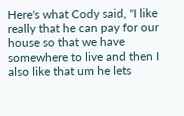Here's what Cody said, "I like really that he can pay for our house so that we have somewhere to live and then I also like that um he lets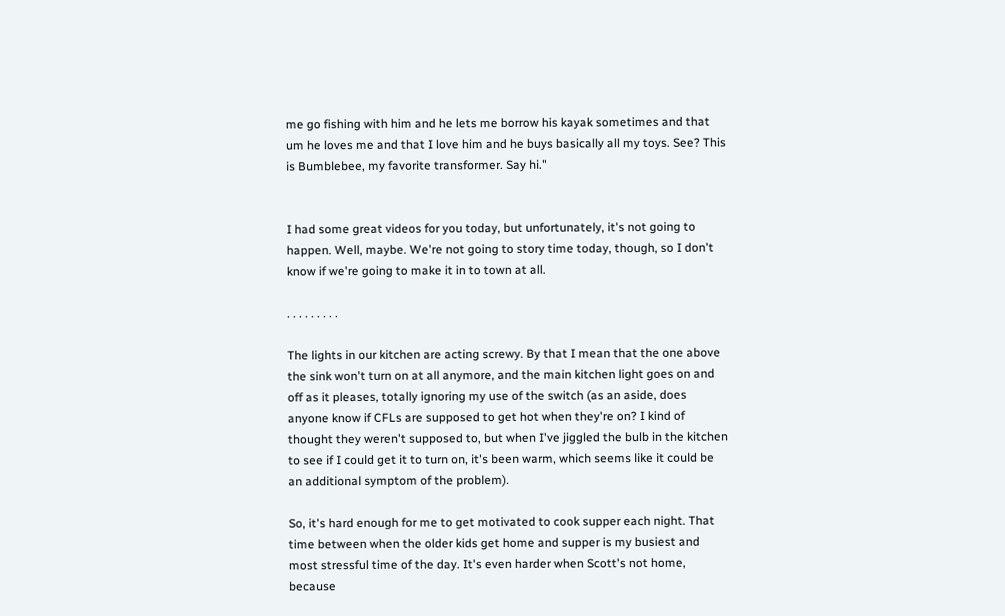me go fishing with him and he lets me borrow his kayak sometimes and that um he loves me and that I love him and he buys basically all my toys. See? This is Bumblebee, my favorite transformer. Say hi."


I had some great videos for you today, but unfortunately, it's not going to happen. Well, maybe. We're not going to story time today, though, so I don't know if we're going to make it in to town at all.

. . . . . . . . .

The lights in our kitchen are acting screwy. By that I mean that the one above the sink won't turn on at all anymore, and the main kitchen light goes on and off as it pleases, totally ignoring my use of the switch (as an aside, does anyone know if CFLs are supposed to get hot when they're on? I kind of thought they weren't supposed to, but when I've jiggled the bulb in the kitchen to see if I could get it to turn on, it's been warm, which seems like it could be an additional symptom of the problem).

So, it's hard enough for me to get motivated to cook supper each night. That time between when the older kids get home and supper is my busiest and most stressful time of the day. It's even harder when Scott's not home, because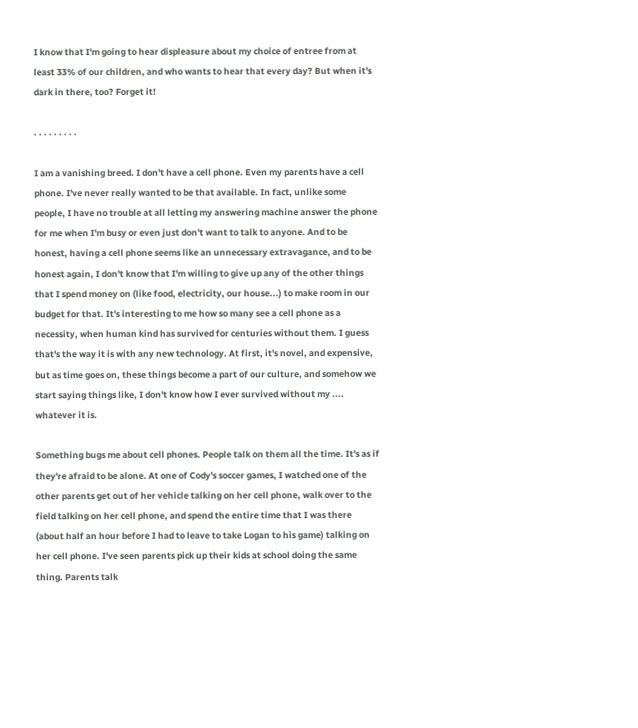I know that I'm going to hear displeasure about my choice of entree from at least 33% of our children, and who wants to hear that every day? But when it's dark in there, too? Forget it!

. . . . . . . . .

I am a vanishing breed. I don't have a cell phone. Even my parents have a cell phone. I've never really wanted to be that available. In fact, unlike some people, I have no trouble at all letting my answering machine answer the phone for me when I'm busy or even just don't want to talk to anyone. And to be honest, having a cell phone seems like an unnecessary extravagance, and to be honest again, I don't know that I'm willing to give up any of the other things that I spend money on (like food, electricity, our house...) to make room in our budget for that. It's interesting to me how so many see a cell phone as a necessity, when human kind has survived for centuries without them. I guess that's the way it is with any new technology. At first, it's novel, and expensive, but as time goes on, these things become a part of our culture, and somehow we start saying things like, I don't know how I ever survived without my .... whatever it is.

Something bugs me about cell phones. People talk on them all the time. It's as if they're afraid to be alone. At one of Cody's soccer games, I watched one of the other parents get out of her vehicle talking on her cell phone, walk over to the field talking on her cell phone, and spend the entire time that I was there (about half an hour before I had to leave to take Logan to his game) talking on her cell phone. I've seen parents pick up their kids at school doing the same thing. Parents talk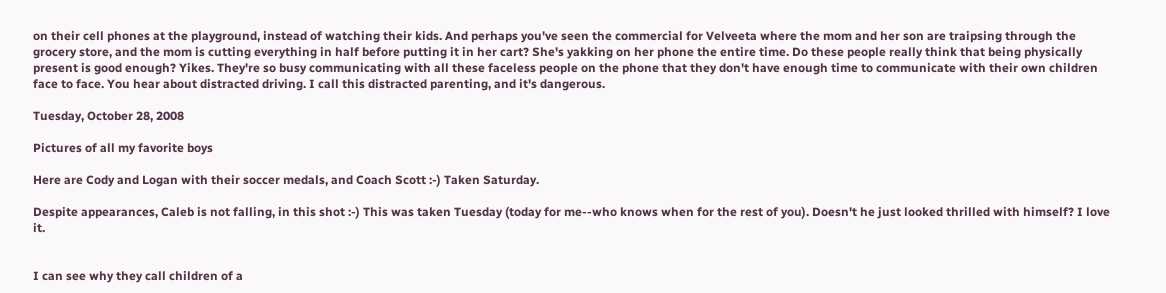on their cell phones at the playground, instead of watching their kids. And perhaps you've seen the commercial for Velveeta where the mom and her son are traipsing through the grocery store, and the mom is cutting everything in half before putting it in her cart? She's yakking on her phone the entire time. Do these people really think that being physically present is good enough? Yikes. They're so busy communicating with all these faceless people on the phone that they don't have enough time to communicate with their own children face to face. You hear about distracted driving. I call this distracted parenting, and it's dangerous.

Tuesday, October 28, 2008

Pictures of all my favorite boys

Here are Cody and Logan with their soccer medals, and Coach Scott :-) Taken Saturday.

Despite appearances, Caleb is not falling, in this shot :-) This was taken Tuesday (today for me--who knows when for the rest of you). Doesn't he just looked thrilled with himself? I love it.


I can see why they call children of a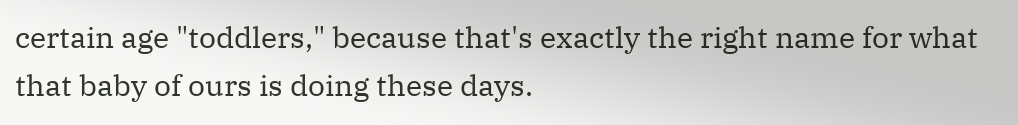certain age "toddlers," because that's exactly the right name for what that baby of ours is doing these days.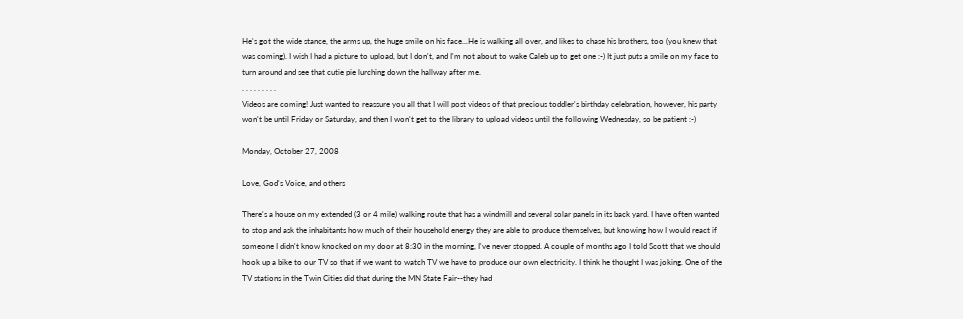He's got the wide stance, the arms up, the huge smile on his face...He is walking all over, and likes to chase his brothers, too (you knew that was coming). I wish I had a picture to upload, but I don't, and I'm not about to wake Caleb up to get one :-) It just puts a smile on my face to turn around and see that cutie pie lurching down the hallway after me.
. . . . . . . . .
Videos are coming! Just wanted to reassure you all that I will post videos of that precious toddler's birthday celebration, however, his party won't be until Friday or Saturday, and then I won't get to the library to upload videos until the following Wednesday, so be patient :-)

Monday, October 27, 2008

Love, God's Voice, and others

There's a house on my extended (3 or 4 mile) walking route that has a windmill and several solar panels in its back yard. I have often wanted to stop and ask the inhabitants how much of their household energy they are able to produce themselves, but knowing how I would react if someone I didn't know knocked on my door at 8:30 in the morning, I've never stopped. A couple of months ago I told Scott that we should hook up a bike to our TV so that if we want to watch TV we have to produce our own electricity. I think he thought I was joking. One of the TV stations in the Twin Cities did that during the MN State Fair--they had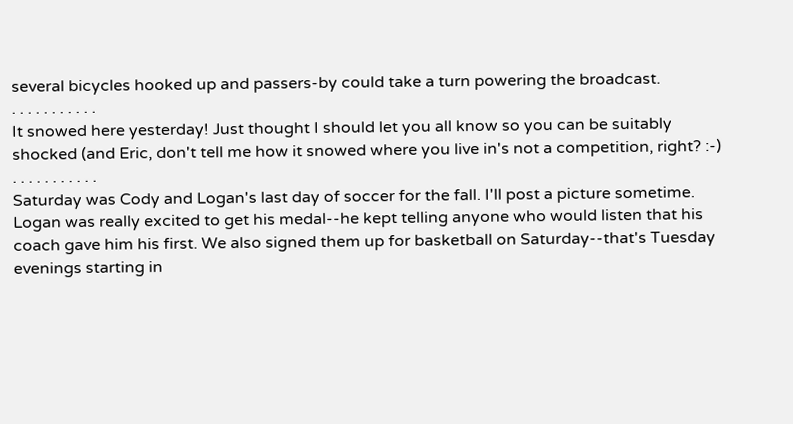several bicycles hooked up and passers-by could take a turn powering the broadcast.
. . . . . . . . . . .
It snowed here yesterday! Just thought I should let you all know so you can be suitably shocked (and Eric, don't tell me how it snowed where you live in's not a competition, right? :-)
. . . . . . . . . . .
Saturday was Cody and Logan's last day of soccer for the fall. I'll post a picture sometime. Logan was really excited to get his medal--he kept telling anyone who would listen that his coach gave him his first. We also signed them up for basketball on Saturday--that's Tuesday evenings starting in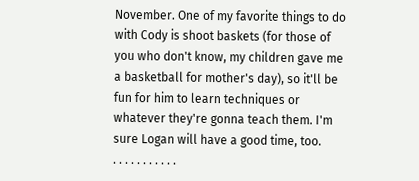November. One of my favorite things to do with Cody is shoot baskets (for those of you who don't know, my children gave me a basketball for mother's day), so it'll be fun for him to learn techniques or whatever they're gonna teach them. I'm sure Logan will have a good time, too.
. . . . . . . . . . .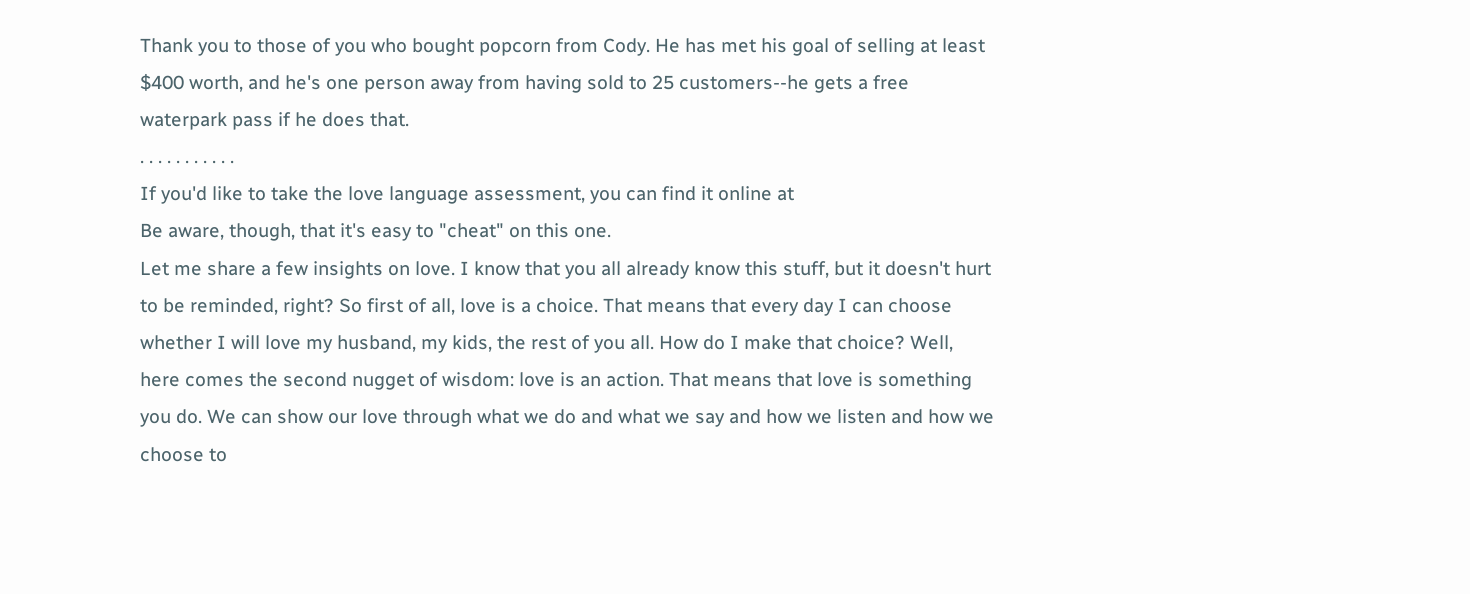Thank you to those of you who bought popcorn from Cody. He has met his goal of selling at least $400 worth, and he's one person away from having sold to 25 customers--he gets a free waterpark pass if he does that.
. . . . . . . . . . .
If you'd like to take the love language assessment, you can find it online at
Be aware, though, that it's easy to "cheat" on this one.
Let me share a few insights on love. I know that you all already know this stuff, but it doesn't hurt to be reminded, right? So first of all, love is a choice. That means that every day I can choose whether I will love my husband, my kids, the rest of you all. How do I make that choice? Well, here comes the second nugget of wisdom: love is an action. That means that love is something you do. We can show our love through what we do and what we say and how we listen and how we choose to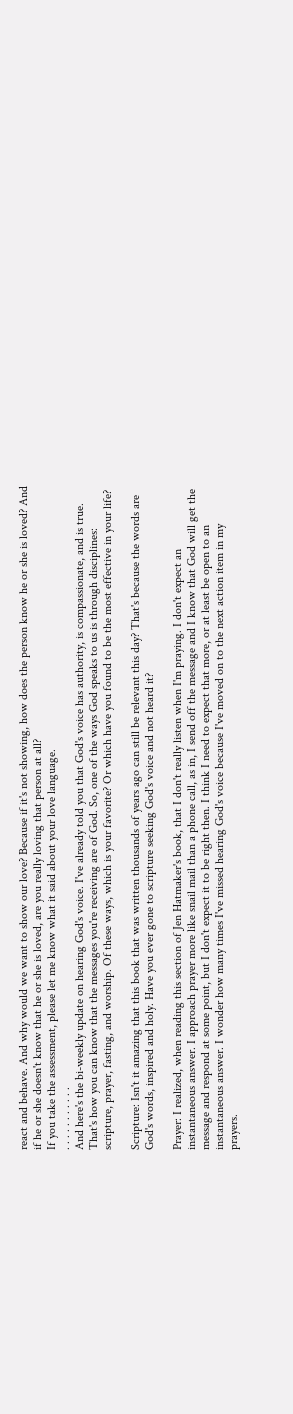react and behave. And why would we want to show our love? Because if it's not showing, how does the person know he or she is loved? And if he or she doesn't know that he or she is loved, are you really loving that person at all?
If you take the assessment, please let me know what it said about your love language.
. . . . . . . . . . .
And here's the bi-weekly update on hearing God's voice. I've already told you that God's voice has authority, is compassionate, and is true. That's how you can know that the messages you're receiving are of God. So, one of the ways God speaks to us is through disciplines: scripture, prayer, fasting, and worship. Of these ways, which is your favorite? Or which have you found to be the most effective in your life?

Scripture: Isn't it amazing that this book that was written thousands of years ago can still be relevant this day? That's because the words are God's words, inspired and holy. Have you ever gone to scripture seeking God's voice and not heard it?

Prayer: I realized, when reading this section of Jen Hatmaker's book, that I don't really listen when I'm praying. I don't expect an instantaneous answer. I approach prayer more like snail mail than a phone call, as in, I send off the message and I know that God will get the message and respond at some point, but I don't expect it to be right then. I think I need to expect that more, or at least be open to an instantaneous answer. I wonder how many times I've missed hearing God's voice because I've moved on to the next action item in my prayers.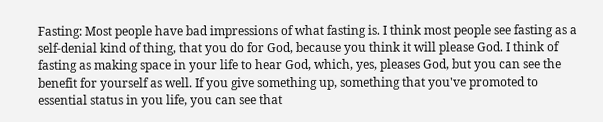Fasting: Most people have bad impressions of what fasting is. I think most people see fasting as a self-denial kind of thing, that you do for God, because you think it will please God. I think of fasting as making space in your life to hear God, which, yes, pleases God, but you can see the benefit for yourself as well. If you give something up, something that you've promoted to essential status in you life, you can see that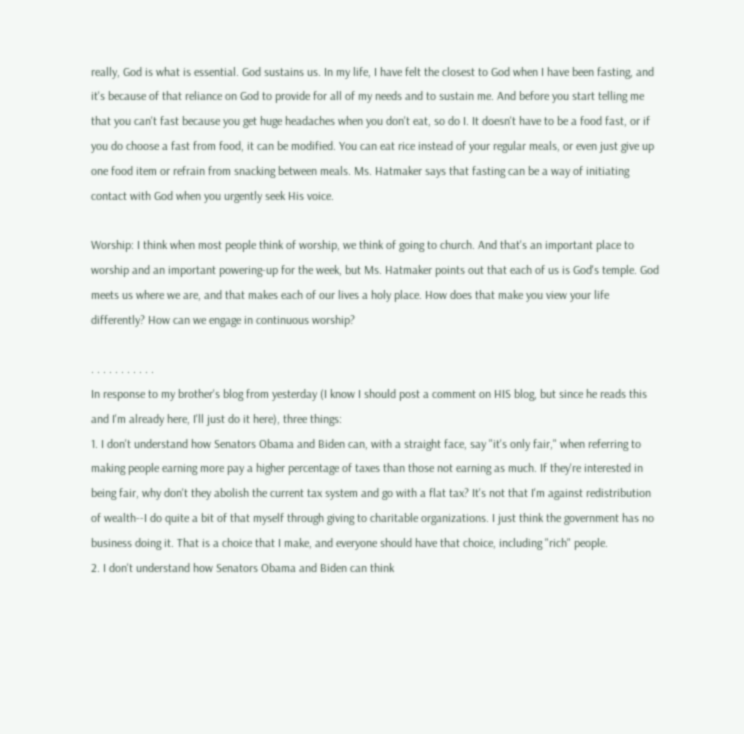really, God is what is essential. God sustains us. In my life, I have felt the closest to God when I have been fasting, and it's because of that reliance on God to provide for all of my needs and to sustain me. And before you start telling me that you can't fast because you get huge headaches when you don't eat, so do I. It doesn't have to be a food fast, or if you do choose a fast from food, it can be modified. You can eat rice instead of your regular meals, or even just give up one food item or refrain from snacking between meals. Ms. Hatmaker says that fasting can be a way of initiating contact with God when you urgently seek His voice.

Worship: I think when most people think of worship, we think of going to church. And that's an important place to worship and an important powering-up for the week, but Ms. Hatmaker points out that each of us is God's temple. God meets us where we are, and that makes each of our lives a holy place. How does that make you view your life differently? How can we engage in continuous worship?

. . . . . . . . . . .
In response to my brother's blog from yesterday (I know I should post a comment on HIS blog, but since he reads this and I'm already here, I'll just do it here), three things:
1. I don't understand how Senators Obama and Biden can, with a straight face, say "it's only fair," when referring to making people earning more pay a higher percentage of taxes than those not earning as much. If they're interested in being fair, why don't they abolish the current tax system and go with a flat tax? It's not that I'm against redistribution of wealth--I do quite a bit of that myself through giving to charitable organizations. I just think the government has no business doing it. That is a choice that I make, and everyone should have that choice, including "rich" people.
2. I don't understand how Senators Obama and Biden can think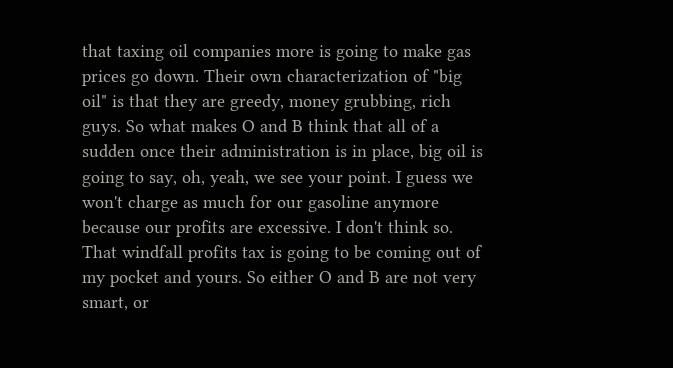that taxing oil companies more is going to make gas prices go down. Their own characterization of "big oil" is that they are greedy, money grubbing, rich guys. So what makes O and B think that all of a sudden once their administration is in place, big oil is going to say, oh, yeah, we see your point. I guess we won't charge as much for our gasoline anymore because our profits are excessive. I don't think so. That windfall profits tax is going to be coming out of my pocket and yours. So either O and B are not very smart, or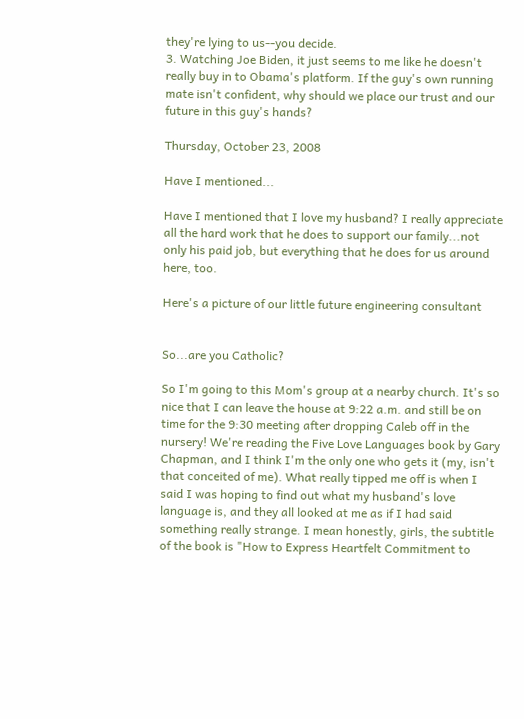they're lying to us--you decide.
3. Watching Joe Biden, it just seems to me like he doesn't really buy in to Obama's platform. If the guy's own running mate isn't confident, why should we place our trust and our future in this guy's hands?

Thursday, October 23, 2008

Have I mentioned...

Have I mentioned that I love my husband? I really appreciate all the hard work that he does to support our family...not only his paid job, but everything that he does for us around here, too.

Here's a picture of our little future engineering consultant


So...are you Catholic?

So I'm going to this Mom's group at a nearby church. It's so nice that I can leave the house at 9:22 a.m. and still be on time for the 9:30 meeting after dropping Caleb off in the nursery! We're reading the Five Love Languages book by Gary Chapman, and I think I'm the only one who gets it (my, isn't that conceited of me). What really tipped me off is when I said I was hoping to find out what my husband's love language is, and they all looked at me as if I had said something really strange. I mean honestly, girls, the subtitle of the book is "How to Express Heartfelt Commitment to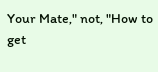Your Mate," not, "How to get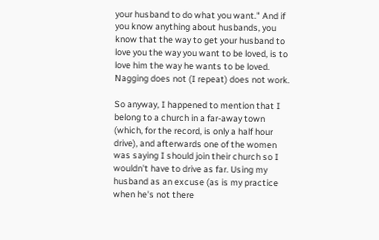your husband to do what you want." And if you know anything about husbands, you know that the way to get your husband to love you the way you want to be loved, is to love him the way he wants to be loved. Nagging does not (I repeat) does not work.

So anyway, I happened to mention that I belong to a church in a far-away town (which, for the record, is only a half hour drive), and afterwards one of the women was saying I should join their church so I wouldn't have to drive as far. Using my husband as an excuse (as is my practice when he's not there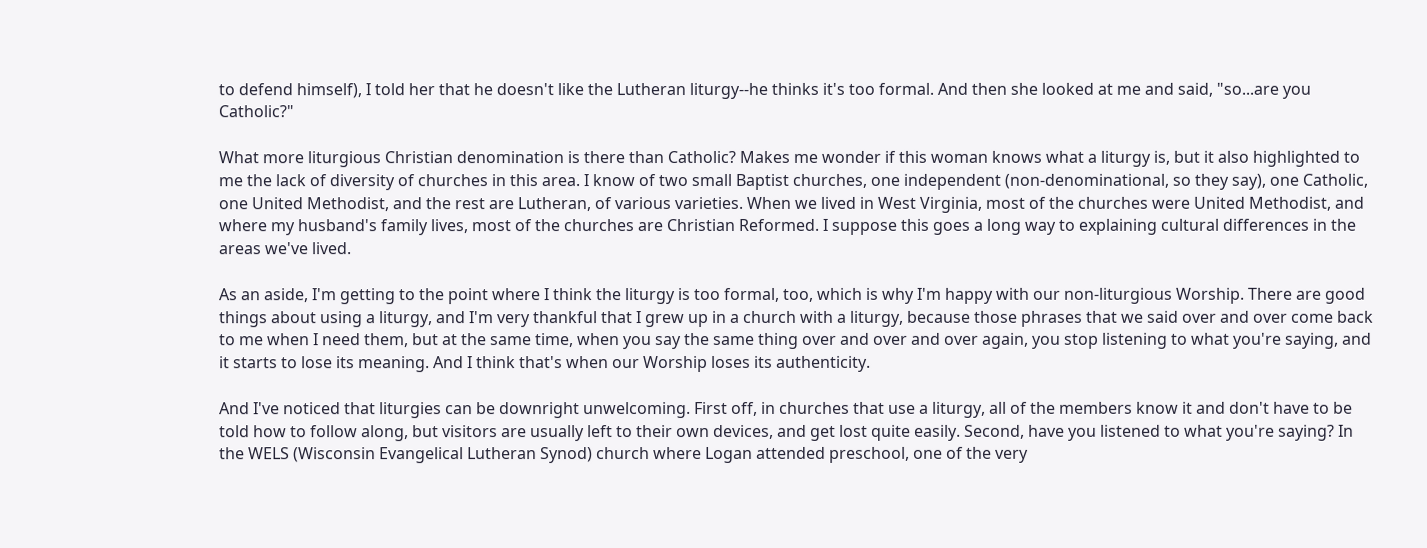to defend himself), I told her that he doesn't like the Lutheran liturgy--he thinks it's too formal. And then she looked at me and said, "so...are you Catholic?"

What more liturgious Christian denomination is there than Catholic? Makes me wonder if this woman knows what a liturgy is, but it also highlighted to me the lack of diversity of churches in this area. I know of two small Baptist churches, one independent (non-denominational, so they say), one Catholic, one United Methodist, and the rest are Lutheran, of various varieties. When we lived in West Virginia, most of the churches were United Methodist, and where my husband's family lives, most of the churches are Christian Reformed. I suppose this goes a long way to explaining cultural differences in the areas we've lived.

As an aside, I'm getting to the point where I think the liturgy is too formal, too, which is why I'm happy with our non-liturgious Worship. There are good things about using a liturgy, and I'm very thankful that I grew up in a church with a liturgy, because those phrases that we said over and over come back to me when I need them, but at the same time, when you say the same thing over and over and over again, you stop listening to what you're saying, and it starts to lose its meaning. And I think that's when our Worship loses its authenticity.

And I've noticed that liturgies can be downright unwelcoming. First off, in churches that use a liturgy, all of the members know it and don't have to be told how to follow along, but visitors are usually left to their own devices, and get lost quite easily. Second, have you listened to what you're saying? In the WELS (Wisconsin Evangelical Lutheran Synod) church where Logan attended preschool, one of the very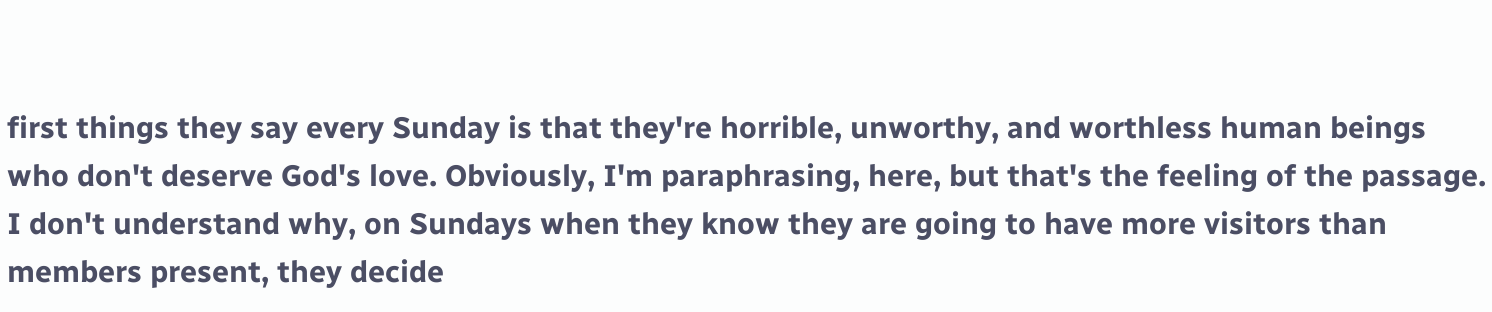first things they say every Sunday is that they're horrible, unworthy, and worthless human beings who don't deserve God's love. Obviously, I'm paraphrasing, here, but that's the feeling of the passage. I don't understand why, on Sundays when they know they are going to have more visitors than members present, they decide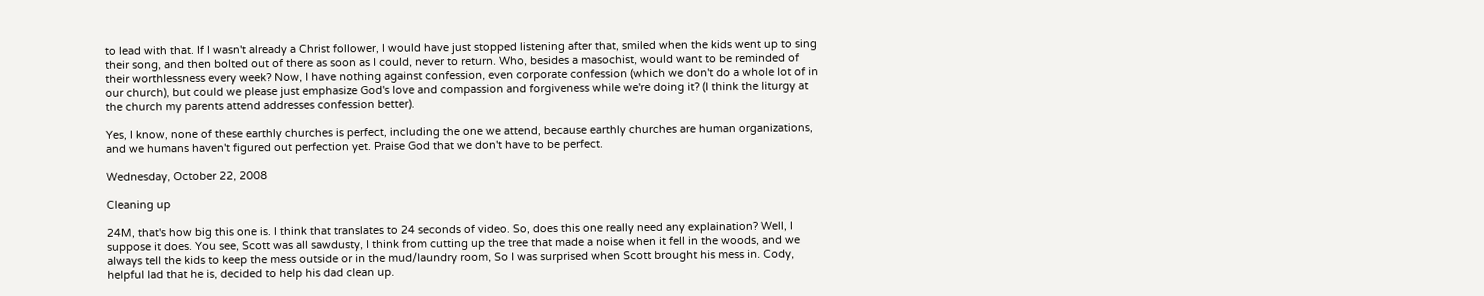to lead with that. If I wasn't already a Christ follower, I would have just stopped listening after that, smiled when the kids went up to sing their song, and then bolted out of there as soon as I could, never to return. Who, besides a masochist, would want to be reminded of their worthlessness every week? Now, I have nothing against confession, even corporate confession (which we don't do a whole lot of in our church), but could we please just emphasize God's love and compassion and forgiveness while we're doing it? (I think the liturgy at the church my parents attend addresses confession better).

Yes, I know, none of these earthly churches is perfect, including the one we attend, because earthly churches are human organizations, and we humans haven't figured out perfection yet. Praise God that we don't have to be perfect.

Wednesday, October 22, 2008

Cleaning up

24M, that's how big this one is. I think that translates to 24 seconds of video. So, does this one really need any explaination? Well, I suppose it does. You see, Scott was all sawdusty, I think from cutting up the tree that made a noise when it fell in the woods, and we always tell the kids to keep the mess outside or in the mud/laundry room, So I was surprised when Scott brought his mess in. Cody, helpful lad that he is, decided to help his dad clean up.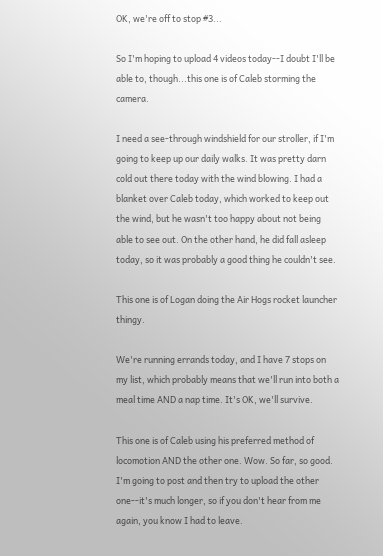OK, we're off to stop #3...

So I'm hoping to upload 4 videos today--I doubt I'll be able to, though...this one is of Caleb storming the camera.

I need a see-through windshield for our stroller, if I'm going to keep up our daily walks. It was pretty darn cold out there today with the wind blowing. I had a blanket over Caleb today, which worked to keep out the wind, but he wasn't too happy about not being able to see out. On the other hand, he did fall asleep today, so it was probably a good thing he couldn't see.

This one is of Logan doing the Air Hogs rocket launcher thingy.

We're running errands today, and I have 7 stops on my list, which probably means that we'll run into both a meal time AND a nap time. It's OK, we'll survive.

This one is of Caleb using his preferred method of locomotion AND the other one. Wow. So far, so good. I'm going to post and then try to upload the other one--it's much longer, so if you don't hear from me again, you know I had to leave.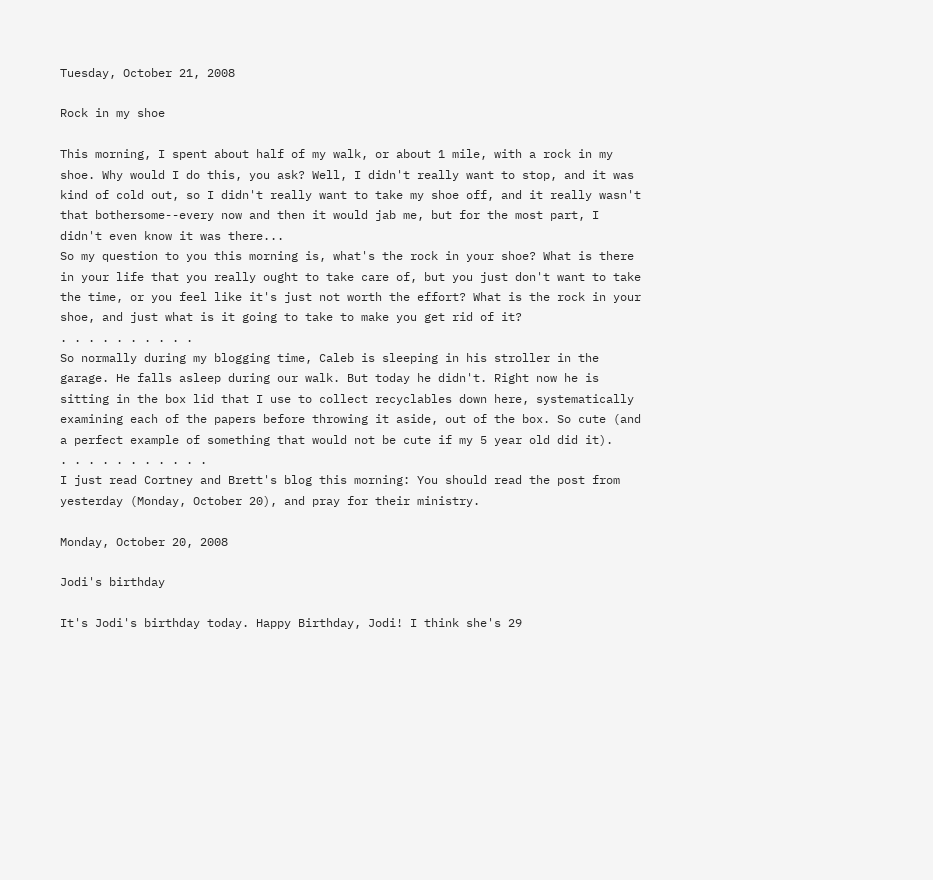Tuesday, October 21, 2008

Rock in my shoe

This morning, I spent about half of my walk, or about 1 mile, with a rock in my shoe. Why would I do this, you ask? Well, I didn't really want to stop, and it was kind of cold out, so I didn't really want to take my shoe off, and it really wasn't that bothersome--every now and then it would jab me, but for the most part, I didn't even know it was there...
So my question to you this morning is, what's the rock in your shoe? What is there in your life that you really ought to take care of, but you just don't want to take the time, or you feel like it's just not worth the effort? What is the rock in your shoe, and just what is it going to take to make you get rid of it?
. . . . . . . . . .
So normally during my blogging time, Caleb is sleeping in his stroller in the garage. He falls asleep during our walk. But today he didn't. Right now he is sitting in the box lid that I use to collect recyclables down here, systematically examining each of the papers before throwing it aside, out of the box. So cute (and a perfect example of something that would not be cute if my 5 year old did it).
. . . . . . . . . . .
I just read Cortney and Brett's blog this morning: You should read the post from yesterday (Monday, October 20), and pray for their ministry.

Monday, October 20, 2008

Jodi's birthday

It's Jodi's birthday today. Happy Birthday, Jodi! I think she's 29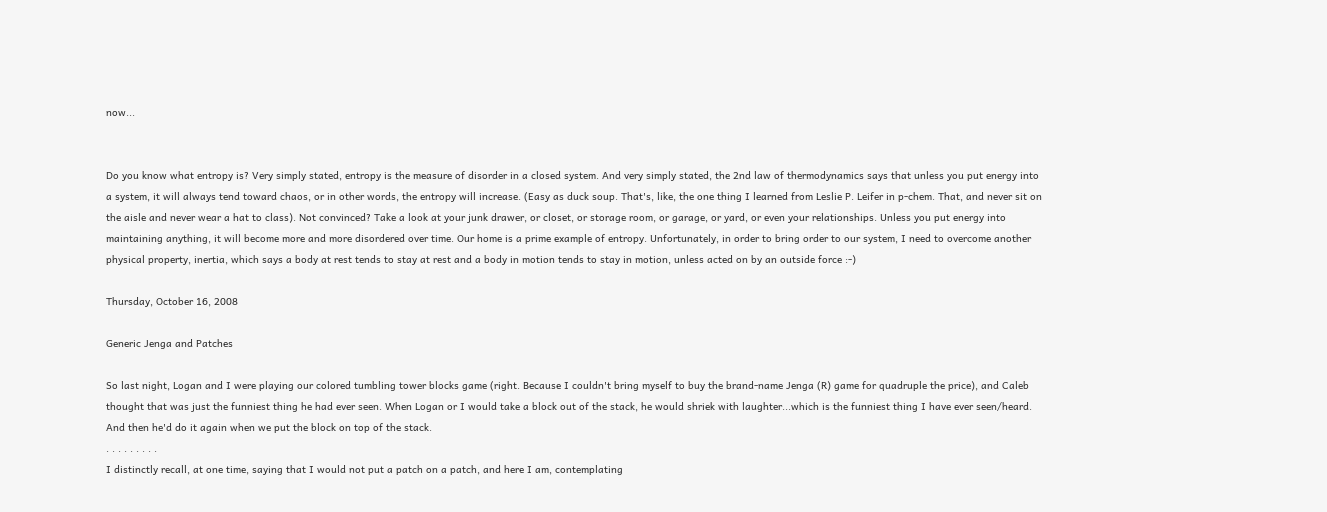now...


Do you know what entropy is? Very simply stated, entropy is the measure of disorder in a closed system. And very simply stated, the 2nd law of thermodynamics says that unless you put energy into a system, it will always tend toward chaos, or in other words, the entropy will increase. (Easy as duck soup. That's, like, the one thing I learned from Leslie P. Leifer in p-chem. That, and never sit on the aisle and never wear a hat to class). Not convinced? Take a look at your junk drawer, or closet, or storage room, or garage, or yard, or even your relationships. Unless you put energy into maintaining anything, it will become more and more disordered over time. Our home is a prime example of entropy. Unfortunately, in order to bring order to our system, I need to overcome another physical property, inertia, which says a body at rest tends to stay at rest and a body in motion tends to stay in motion, unless acted on by an outside force :-)

Thursday, October 16, 2008

Generic Jenga and Patches

So last night, Logan and I were playing our colored tumbling tower blocks game (right. Because I couldn't bring myself to buy the brand-name Jenga (R) game for quadruple the price), and Caleb thought that was just the funniest thing he had ever seen. When Logan or I would take a block out of the stack, he would shriek with laughter...which is the funniest thing I have ever seen/heard. And then he'd do it again when we put the block on top of the stack.
. . . . . . . . .
I distinctly recall, at one time, saying that I would not put a patch on a patch, and here I am, contemplating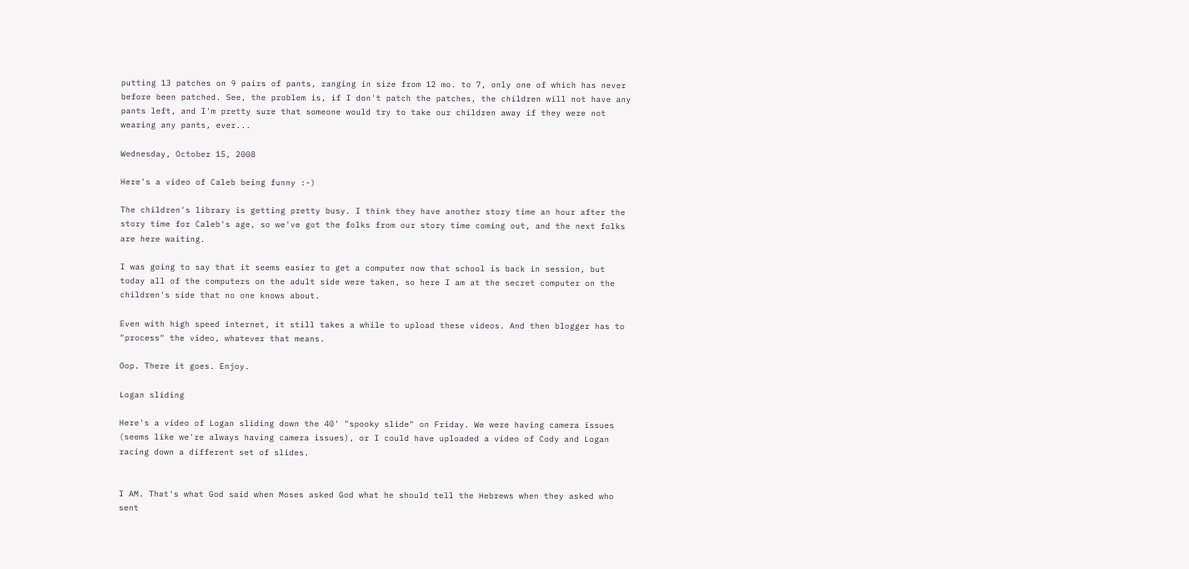putting 13 patches on 9 pairs of pants, ranging in size from 12 mo. to 7, only one of which has never before been patched. See, the problem is, if I don't patch the patches, the children will not have any pants left, and I'm pretty sure that someone would try to take our children away if they were not wearing any pants, ever...

Wednesday, October 15, 2008

Here's a video of Caleb being funny :-)

The children's library is getting pretty busy. I think they have another story time an hour after the story time for Caleb's age, so we've got the folks from our story time coming out, and the next folks are here waiting.

I was going to say that it seems easier to get a computer now that school is back in session, but today all of the computers on the adult side were taken, so here I am at the secret computer on the children's side that no one knows about.

Even with high speed internet, it still takes a while to upload these videos. And then blogger has to "process" the video, whatever that means.

Oop. There it goes. Enjoy.

Logan sliding

Here's a video of Logan sliding down the 40' "spooky slide" on Friday. We were having camera issues (seems like we're always having camera issues), or I could have uploaded a video of Cody and Logan racing down a different set of slides.


I AM. That's what God said when Moses asked God what he should tell the Hebrews when they asked who sent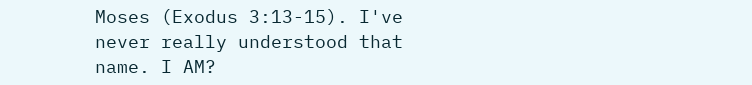Moses (Exodus 3:13-15). I've never really understood that name. I AM?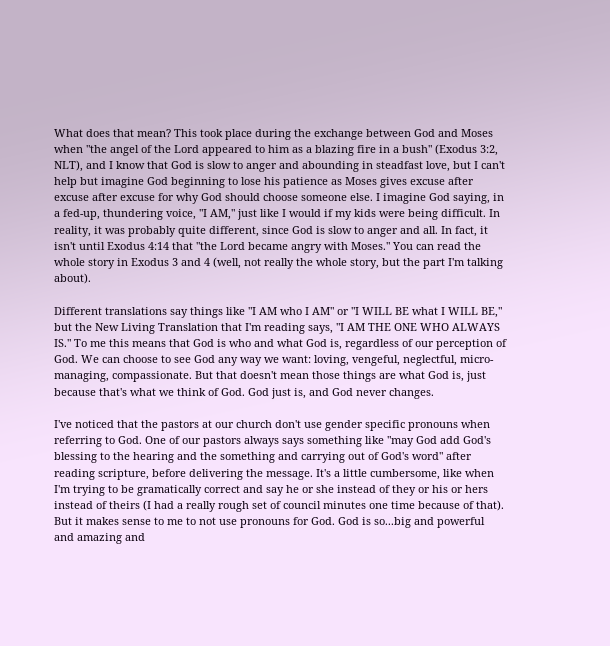What does that mean? This took place during the exchange between God and Moses when "the angel of the Lord appeared to him as a blazing fire in a bush" (Exodus 3:2, NLT), and I know that God is slow to anger and abounding in steadfast love, but I can't help but imagine God beginning to lose his patience as Moses gives excuse after excuse after excuse for why God should choose someone else. I imagine God saying, in a fed-up, thundering voice, "I AM," just like I would if my kids were being difficult. In reality, it was probably quite different, since God is slow to anger and all. In fact, it isn't until Exodus 4:14 that "the Lord became angry with Moses." You can read the whole story in Exodus 3 and 4 (well, not really the whole story, but the part I'm talking about).

Different translations say things like "I AM who I AM" or "I WILL BE what I WILL BE," but the New Living Translation that I'm reading says, "I AM THE ONE WHO ALWAYS IS." To me this means that God is who and what God is, regardless of our perception of God. We can choose to see God any way we want: loving, vengeful, neglectful, micro-managing, compassionate. But that doesn't mean those things are what God is, just because that's what we think of God. God just is, and God never changes.

I've noticed that the pastors at our church don't use gender specific pronouns when referring to God. One of our pastors always says something like "may God add God's blessing to the hearing and the something and carrying out of God's word" after reading scripture, before delivering the message. It's a little cumbersome, like when I'm trying to be gramatically correct and say he or she instead of they or his or hers instead of theirs (I had a really rough set of council minutes one time because of that). But it makes sense to me to not use pronouns for God. God is so...big and powerful and amazing and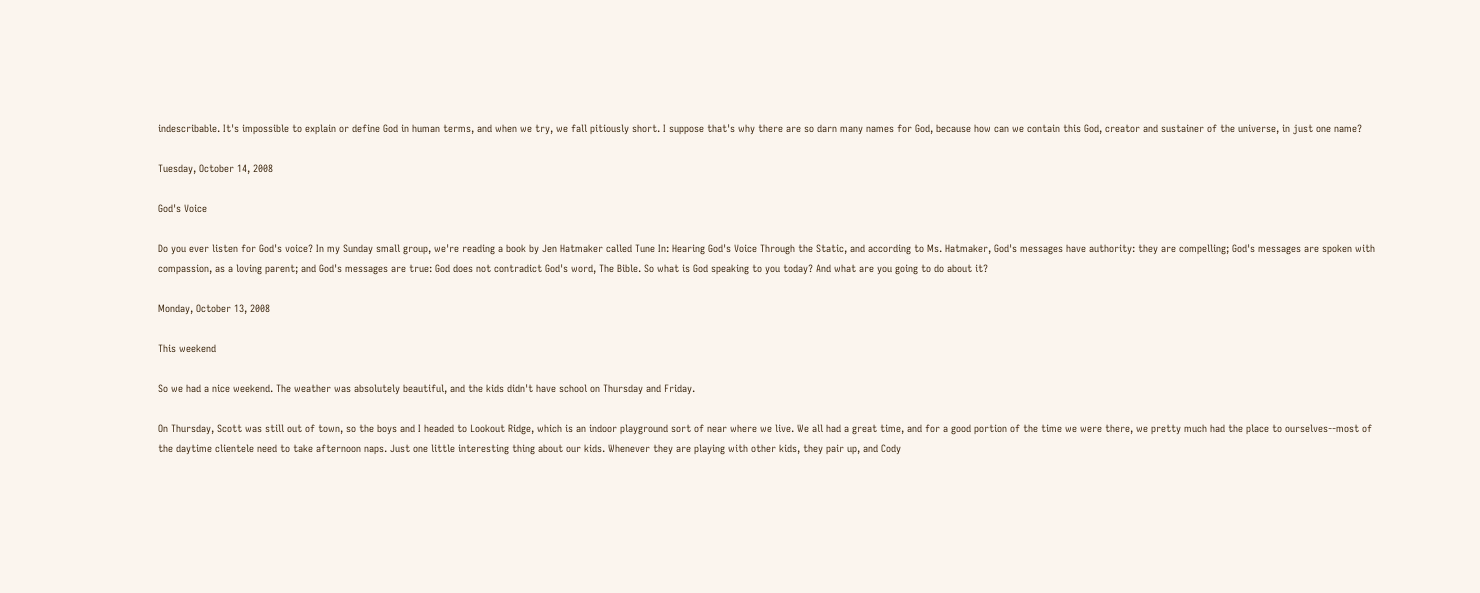indescribable. It's impossible to explain or define God in human terms, and when we try, we fall pitiously short. I suppose that's why there are so darn many names for God, because how can we contain this God, creator and sustainer of the universe, in just one name?

Tuesday, October 14, 2008

God's Voice

Do you ever listen for God's voice? In my Sunday small group, we're reading a book by Jen Hatmaker called Tune In: Hearing God's Voice Through the Static, and according to Ms. Hatmaker, God's messages have authority: they are compelling; God's messages are spoken with compassion, as a loving parent; and God's messages are true: God does not contradict God's word, The Bible. So what is God speaking to you today? And what are you going to do about it?

Monday, October 13, 2008

This weekend

So we had a nice weekend. The weather was absolutely beautiful, and the kids didn't have school on Thursday and Friday.

On Thursday, Scott was still out of town, so the boys and I headed to Lookout Ridge, which is an indoor playground sort of near where we live. We all had a great time, and for a good portion of the time we were there, we pretty much had the place to ourselves--most of the daytime clientele need to take afternoon naps. Just one little interesting thing about our kids. Whenever they are playing with other kids, they pair up, and Cody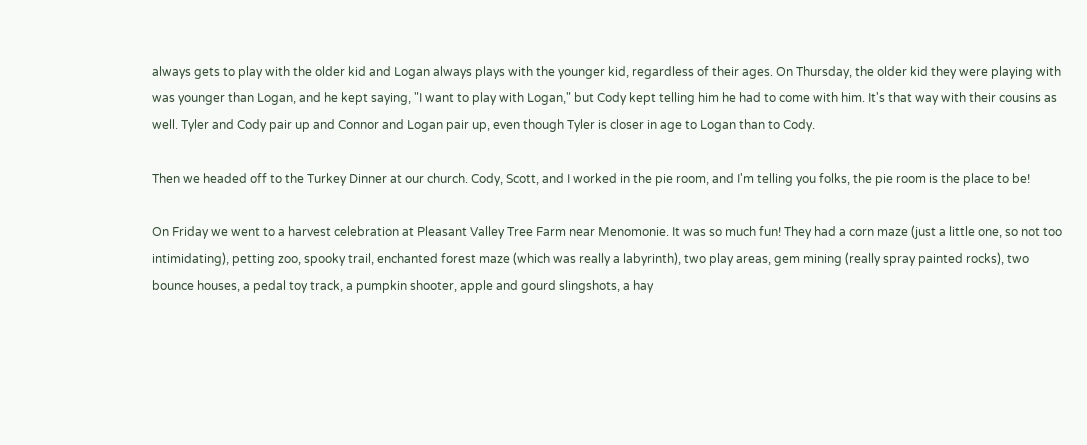always gets to play with the older kid and Logan always plays with the younger kid, regardless of their ages. On Thursday, the older kid they were playing with was younger than Logan, and he kept saying, "I want to play with Logan," but Cody kept telling him he had to come with him. It's that way with their cousins as well. Tyler and Cody pair up and Connor and Logan pair up, even though Tyler is closer in age to Logan than to Cody.

Then we headed off to the Turkey Dinner at our church. Cody, Scott, and I worked in the pie room, and I'm telling you folks, the pie room is the place to be!

On Friday we went to a harvest celebration at Pleasant Valley Tree Farm near Menomonie. It was so much fun! They had a corn maze (just a little one, so not too intimidating), petting zoo, spooky trail, enchanted forest maze (which was really a labyrinth), two play areas, gem mining (really spray painted rocks), two bounce houses, a pedal toy track, a pumpkin shooter, apple and gourd slingshots, a hay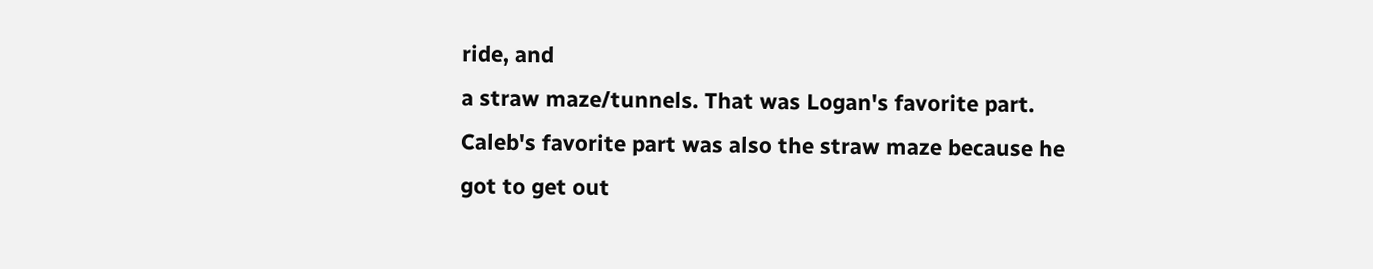ride, and
a straw maze/tunnels. That was Logan's favorite part. Caleb's favorite part was also the straw maze because he got to get out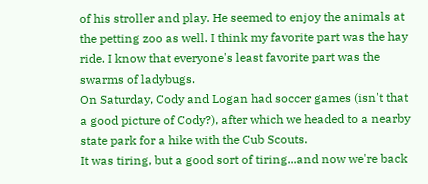of his stroller and play. He seemed to enjoy the animals at the petting zoo as well. I think my favorite part was the hay ride. I know that everyone's least favorite part was the swarms of ladybugs.
On Saturday, Cody and Logan had soccer games (isn't that a good picture of Cody?), after which we headed to a nearby state park for a hike with the Cub Scouts.
It was tiring, but a good sort of tiring...and now we're back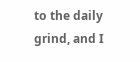to the daily grind, and I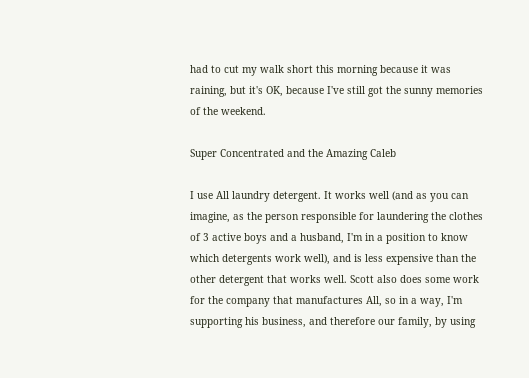had to cut my walk short this morning because it was raining, but it's OK, because I've still got the sunny memories of the weekend.

Super Concentrated and the Amazing Caleb

I use All laundry detergent. It works well (and as you can imagine, as the person responsible for laundering the clothes of 3 active boys and a husband, I'm in a position to know which detergents work well), and is less expensive than the other detergent that works well. Scott also does some work for the company that manufactures All, so in a way, I'm supporting his business, and therefore our family, by using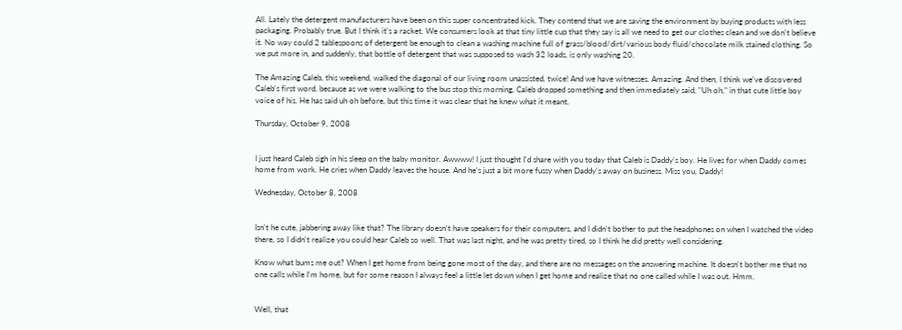All. Lately the detergent manufacturers have been on this super concentrated kick. They contend that we are saving the environment by buying products with less packaging. Probably true. But I think it's a racket. We consumers look at that tiny little cup that they say is all we need to get our clothes clean and we don't believe it. No way could 2 tablespoons of detergent be enough to clean a washing machine full of grass/blood/dirt/various body fluid/chocolate milk stained clothing. So we put more in, and suddenly, that bottle of detergent that was supposed to wash 32 loads, is only washing 20.

The Amazing Caleb, this weekend, walked the diagonal of our living room unassisted, twice! And we have witnesses. Amazing. And then, I think we've discovered Caleb's first word, because as we were walking to the bus stop this morning, Caleb dropped something and then immediately said, "Uh oh," in that cute little boy voice of his. He has said uh oh before, but this time it was clear that he knew what it meant.

Thursday, October 9, 2008


I just heard Caleb sigh in his sleep on the baby monitor. Awwww! I just thought I'd share with you today that Caleb is Daddy's boy. He lives for when Daddy comes home from work. He cries when Daddy leaves the house. And he's just a bit more fussy when Daddy's away on business. Miss you, Daddy!

Wednesday, October 8, 2008


Isn't he cute, jabbering away like that? The library doesn't have speakers for their computers, and I didn't bother to put the headphones on when I watched the video there, so I didn't realize you could hear Caleb so well. That was last night, and he was pretty tired, so I think he did pretty well considering.

Know what bums me out? When I get home from being gone most of the day, and there are no messages on the answering machine. It doesn't bother me that no one calls while I'm home, but for some reason I always feel a little let down when I get home and realize that no one called while I was out. Hmm.


Well, that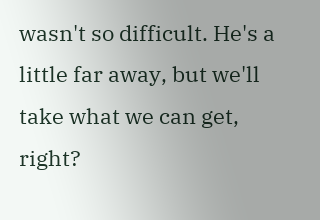wasn't so difficult. He's a little far away, but we'll take what we can get, right?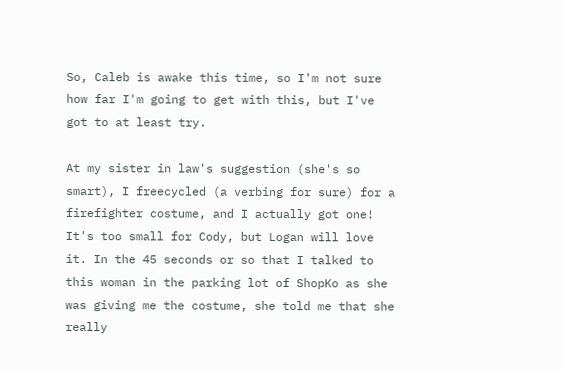So, Caleb is awake this time, so I'm not sure how far I'm going to get with this, but I've got to at least try.

At my sister in law's suggestion (she's so smart), I freecycled (a verbing for sure) for a firefighter costume, and I actually got one! It's too small for Cody, but Logan will love it. In the 45 seconds or so that I talked to this woman in the parking lot of ShopKo as she was giving me the costume, she told me that she really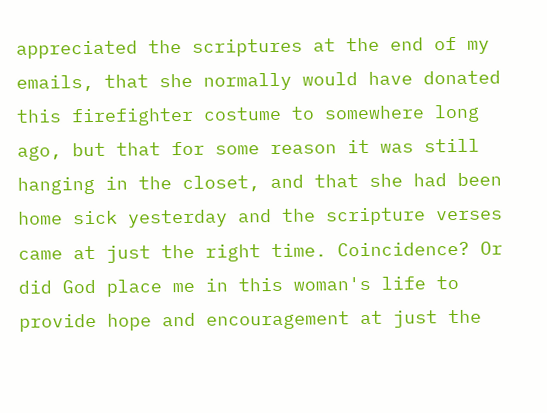appreciated the scriptures at the end of my emails, that she normally would have donated this firefighter costume to somewhere long ago, but that for some reason it was still hanging in the closet, and that she had been home sick yesterday and the scripture verses came at just the right time. Coincidence? Or did God place me in this woman's life to provide hope and encouragement at just the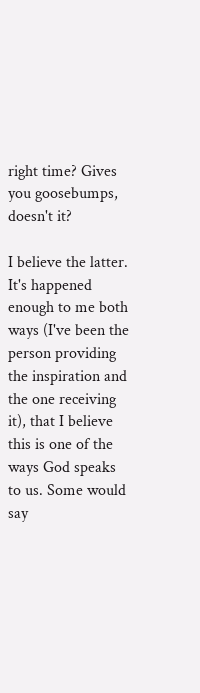right time? Gives you goosebumps, doesn't it?

I believe the latter. It's happened enough to me both ways (I've been the person providing the inspiration and the one receiving it), that I believe this is one of the ways God speaks to us. Some would say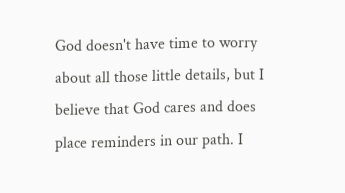God doesn't have time to worry about all those little details, but I believe that God cares and does place reminders in our path. I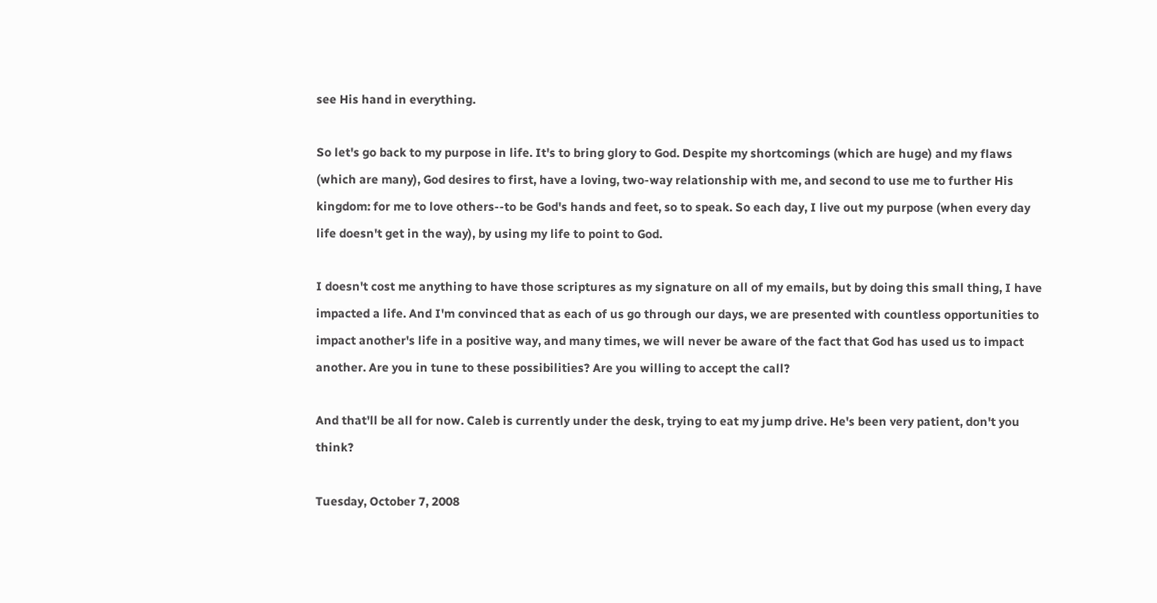see His hand in everything.

So let's go back to my purpose in life. It's to bring glory to God. Despite my shortcomings (which are huge) and my flaws (which are many), God desires to first, have a loving, two-way relationship with me, and second to use me to further His kingdom: for me to love others--to be God's hands and feet, so to speak. So each day, I live out my purpose (when every day life doesn't get in the way), by using my life to point to God.

I doesn't cost me anything to have those scriptures as my signature on all of my emails, but by doing this small thing, I have impacted a life. And I'm convinced that as each of us go through our days, we are presented with countless opportunities to impact another's life in a positive way, and many times, we will never be aware of the fact that God has used us to impact another. Are you in tune to these possibilities? Are you willing to accept the call?

And that'll be all for now. Caleb is currently under the desk, trying to eat my jump drive. He's been very patient, don't you think?

Tuesday, October 7, 2008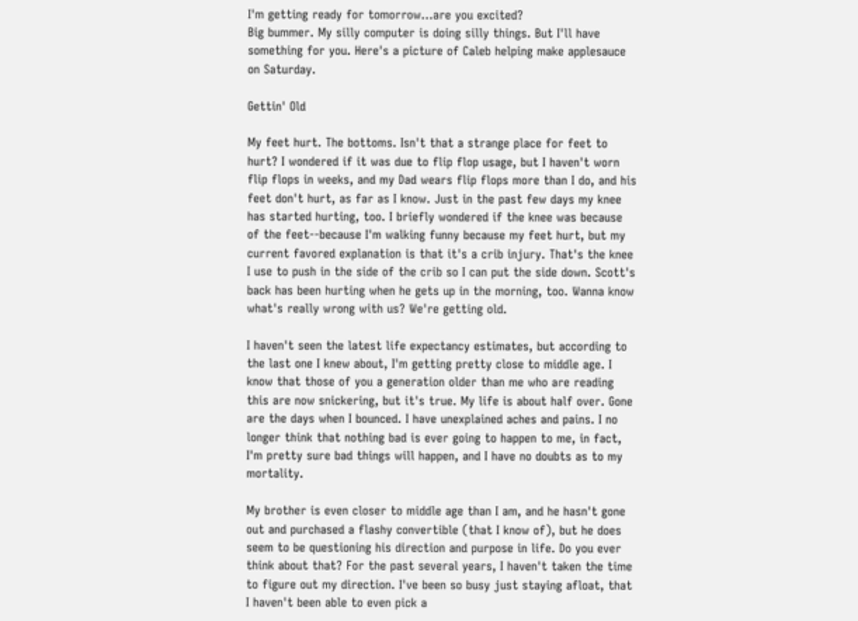I'm getting ready for tomorrow...are you excited?
Big bummer. My silly computer is doing silly things. But I'll have something for you. Here's a picture of Caleb helping make applesauce on Saturday.

Gettin' Old

My feet hurt. The bottoms. Isn't that a strange place for feet to hurt? I wondered if it was due to flip flop usage, but I haven't worn flip flops in weeks, and my Dad wears flip flops more than I do, and his feet don't hurt, as far as I know. Just in the past few days my knee has started hurting, too. I briefly wondered if the knee was because of the feet--because I'm walking funny because my feet hurt, but my current favored explanation is that it's a crib injury. That's the knee I use to push in the side of the crib so I can put the side down. Scott's back has been hurting when he gets up in the morning, too. Wanna know what's really wrong with us? We're getting old.

I haven't seen the latest life expectancy estimates, but according to the last one I knew about, I'm getting pretty close to middle age. I know that those of you a generation older than me who are reading this are now snickering, but it's true. My life is about half over. Gone are the days when I bounced. I have unexplained aches and pains. I no longer think that nothing bad is ever going to happen to me, in fact, I'm pretty sure bad things will happen, and I have no doubts as to my mortality.

My brother is even closer to middle age than I am, and he hasn't gone out and purchased a flashy convertible (that I know of), but he does seem to be questioning his direction and purpose in life. Do you ever think about that? For the past several years, I haven't taken the time to figure out my direction. I've been so busy just staying afloat, that I haven't been able to even pick a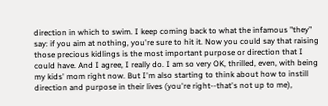direction in which to swim. I keep coming back to what the infamous "they" say: if you aim at nothing, you're sure to hit it. Now you could say that raising those precious kidlings is the most important purpose or direction that I could have. And I agree, I really do. I am so very OK, thrilled, even, with being my kids' mom right now. But I'm also starting to think about how to instill direction and purpose in their lives (you're right--that's not up to me),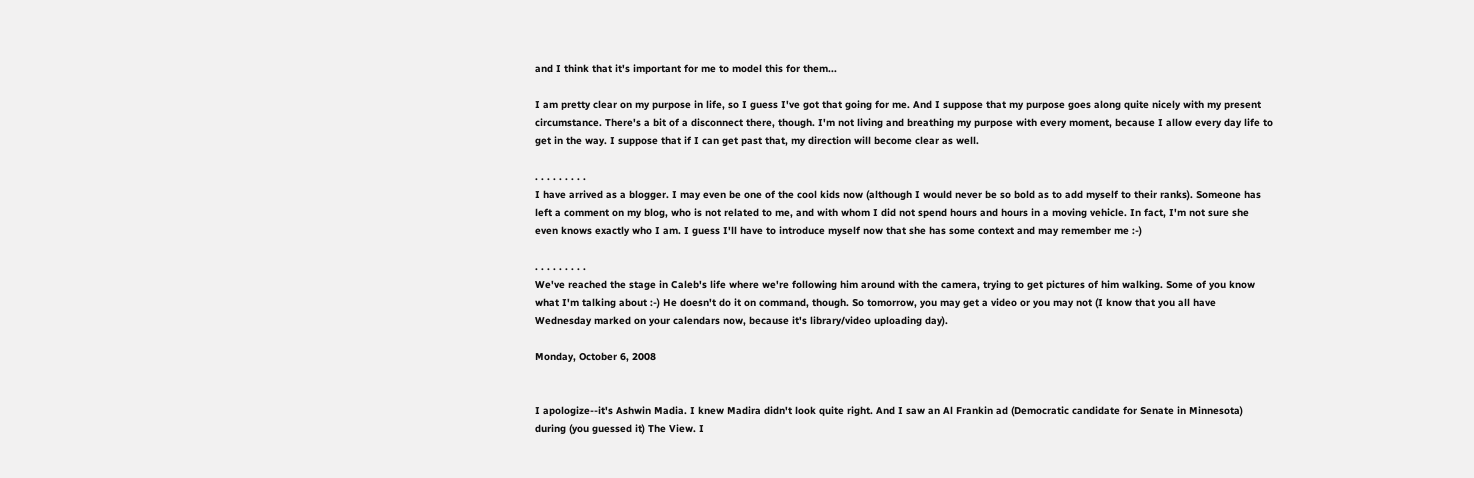and I think that it's important for me to model this for them...

I am pretty clear on my purpose in life, so I guess I've got that going for me. And I suppose that my purpose goes along quite nicely with my present circumstance. There's a bit of a disconnect there, though. I'm not living and breathing my purpose with every moment, because I allow every day life to get in the way. I suppose that if I can get past that, my direction will become clear as well.

. . . . . . . . .
I have arrived as a blogger. I may even be one of the cool kids now (although I would never be so bold as to add myself to their ranks). Someone has left a comment on my blog, who is not related to me, and with whom I did not spend hours and hours in a moving vehicle. In fact, I'm not sure she even knows exactly who I am. I guess I'll have to introduce myself now that she has some context and may remember me :-)

. . . . . . . . .
We've reached the stage in Caleb's life where we're following him around with the camera, trying to get pictures of him walking. Some of you know what I'm talking about :-) He doesn't do it on command, though. So tomorrow, you may get a video or you may not (I know that you all have Wednesday marked on your calendars now, because it's library/video uploading day).

Monday, October 6, 2008


I apologize--it's Ashwin Madia. I knew Madira didn't look quite right. And I saw an Al Frankin ad (Democratic candidate for Senate in Minnesota) during (you guessed it) The View. I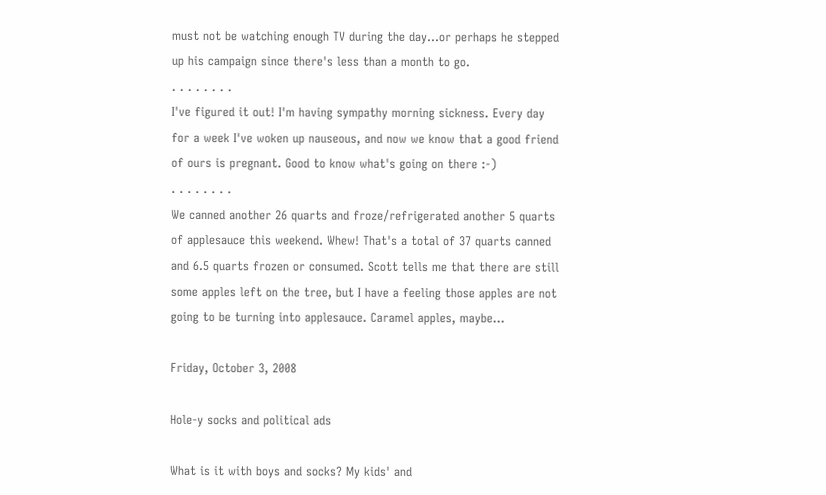must not be watching enough TV during the day...or perhaps he stepped up his campaign since there's less than a month to go.
. . . . . . . .
I've figured it out! I'm having sympathy morning sickness. Every day for a week I've woken up nauseous, and now we know that a good friend of ours is pregnant. Good to know what's going on there :-)
. . . . . . . .
We canned another 26 quarts and froze/refrigerated another 5 quarts of applesauce this weekend. Whew! That's a total of 37 quarts canned and 6.5 quarts frozen or consumed. Scott tells me that there are still some apples left on the tree, but I have a feeling those apples are not going to be turning into applesauce. Caramel apples, maybe...

Friday, October 3, 2008

Hole-y socks and political ads

What is it with boys and socks? My kids' and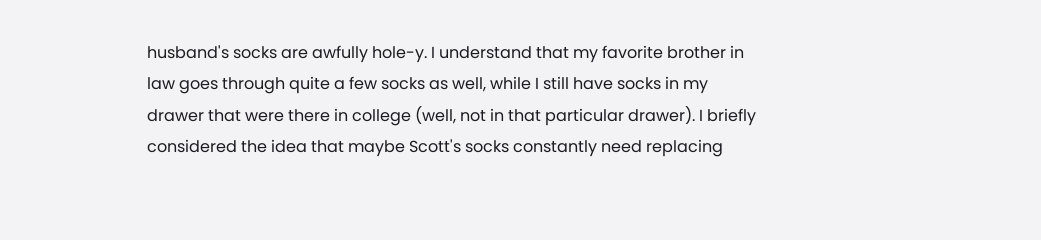husband's socks are awfully hole-y. I understand that my favorite brother in law goes through quite a few socks as well, while I still have socks in my drawer that were there in college (well, not in that particular drawer). I briefly considered the idea that maybe Scott's socks constantly need replacing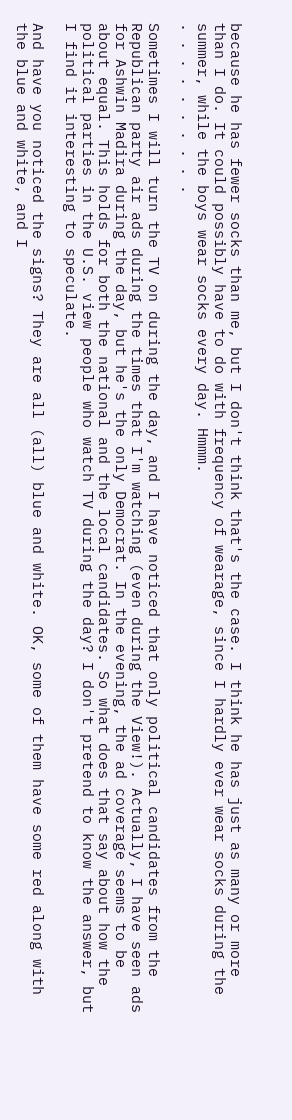because he has fewer socks than me, but I don't think that's the case. I think he has just as many or more than I do. It could possibly have to do with frequency of wearage, since I hardly ever wear socks during the summer, while the boys wear socks every day. Hmmm.
. . . . . . . . . .

Sometimes I will turn the TV on during the day, and I have noticed that only political candidates from the Republican party air ads during the times that I'm watching (even during the View!). Actually, I have seen ads for Ashwin Madira during the day, but he's the only Democrat. In the evening, the ad coverage seems to be about equal. This holds for both the national and the local candidates. So what does that say about how the political parties in the U.S. view people who watch TV during the day? I don't pretend to know the answer, but I find it interesting to speculate.

And have you noticed the signs? They are all (all) blue and white. OK, some of them have some red along with the blue and white, and I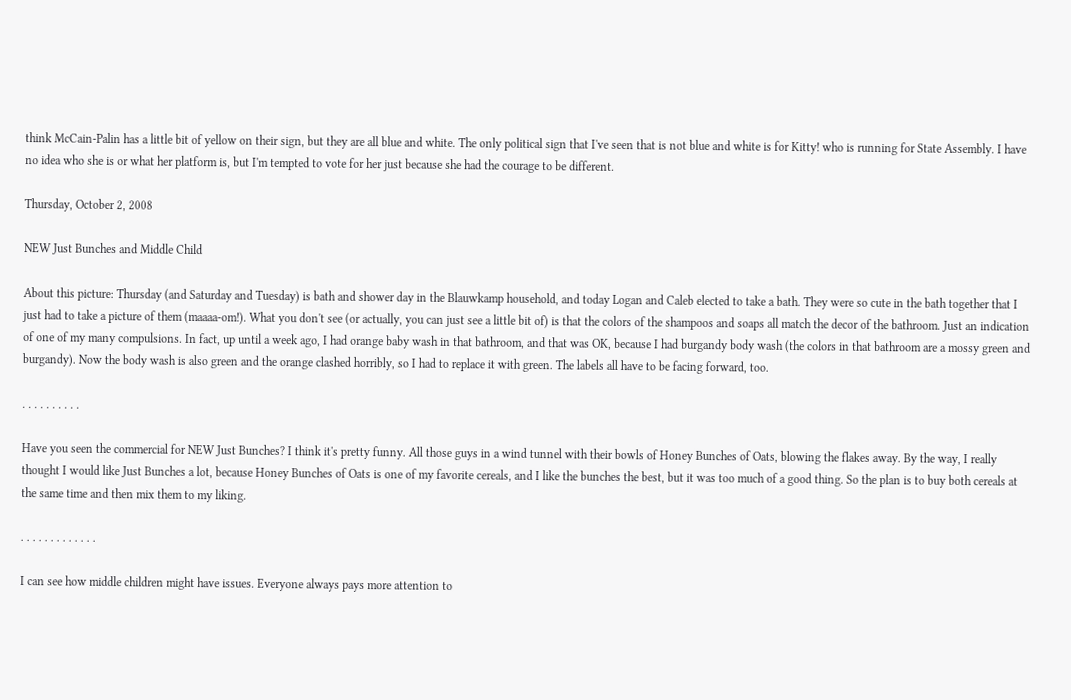think McCain-Palin has a little bit of yellow on their sign, but they are all blue and white. The only political sign that I've seen that is not blue and white is for Kitty! who is running for State Assembly. I have no idea who she is or what her platform is, but I'm tempted to vote for her just because she had the courage to be different.

Thursday, October 2, 2008

NEW Just Bunches and Middle Child

About this picture: Thursday (and Saturday and Tuesday) is bath and shower day in the Blauwkamp household, and today Logan and Caleb elected to take a bath. They were so cute in the bath together that I just had to take a picture of them (maaaa-om!). What you don't see (or actually, you can just see a little bit of) is that the colors of the shampoos and soaps all match the decor of the bathroom. Just an indication of one of my many compulsions. In fact, up until a week ago, I had orange baby wash in that bathroom, and that was OK, because I had burgandy body wash (the colors in that bathroom are a mossy green and burgandy). Now the body wash is also green and the orange clashed horribly, so I had to replace it with green. The labels all have to be facing forward, too.

. . . . . . . . . .

Have you seen the commercial for NEW Just Bunches? I think it's pretty funny. All those guys in a wind tunnel with their bowls of Honey Bunches of Oats, blowing the flakes away. By the way, I really thought I would like Just Bunches a lot, because Honey Bunches of Oats is one of my favorite cereals, and I like the bunches the best, but it was too much of a good thing. So the plan is to buy both cereals at the same time and then mix them to my liking.

. . . . . . . . . . . . .

I can see how middle children might have issues. Everyone always pays more attention to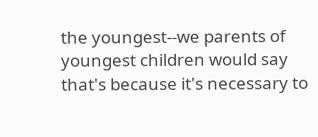the youngest--we parents of youngest children would say that's because it's necessary to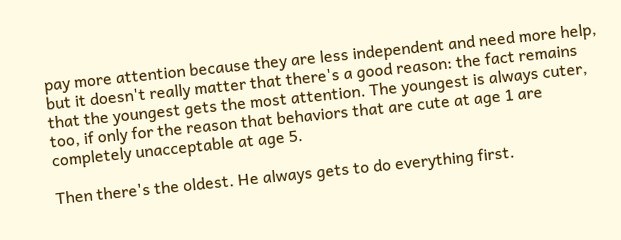pay more attention because they are less independent and need more help, but it doesn't really matter that there's a good reason: the fact remains that the youngest gets the most attention. The youngest is always cuter, too, if only for the reason that behaviors that are cute at age 1 are completely unacceptable at age 5.

Then there's the oldest. He always gets to do everything first.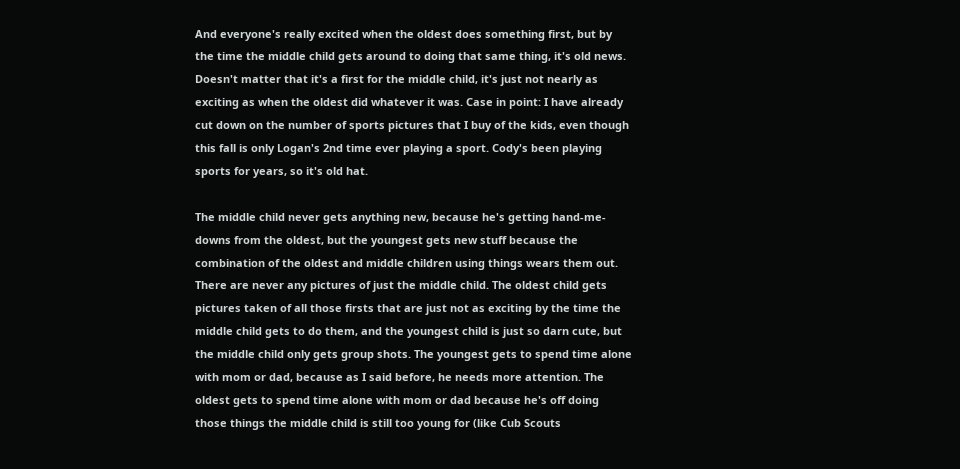And everyone's really excited when the oldest does something first, but by the time the middle child gets around to doing that same thing, it's old news. Doesn't matter that it's a first for the middle child, it's just not nearly as exciting as when the oldest did whatever it was. Case in point: I have already cut down on the number of sports pictures that I buy of the kids, even though this fall is only Logan's 2nd time ever playing a sport. Cody's been playing sports for years, so it's old hat.

The middle child never gets anything new, because he's getting hand-me-downs from the oldest, but the youngest gets new stuff because the combination of the oldest and middle children using things wears them out. There are never any pictures of just the middle child. The oldest child gets pictures taken of all those firsts that are just not as exciting by the time the middle child gets to do them, and the youngest child is just so darn cute, but the middle child only gets group shots. The youngest gets to spend time alone with mom or dad, because as I said before, he needs more attention. The oldest gets to spend time alone with mom or dad because he's off doing those things the middle child is still too young for (like Cub Scouts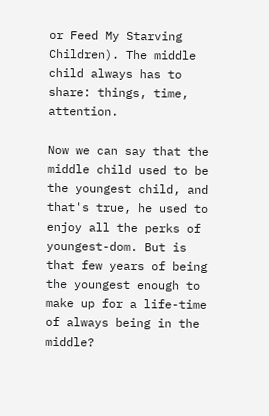or Feed My Starving Children). The middle child always has to share: things, time, attention.

Now we can say that the middle child used to be the youngest child, and that's true, he used to enjoy all the perks of youngest-dom. But is that few years of being the youngest enough to make up for a life-time of always being in the middle?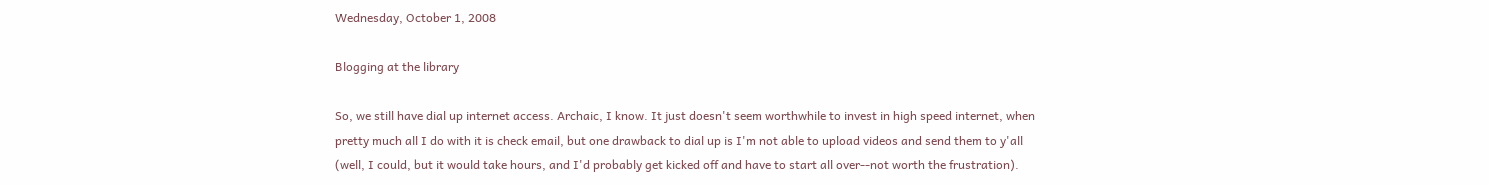Wednesday, October 1, 2008

Blogging at the library

So, we still have dial up internet access. Archaic, I know. It just doesn't seem worthwhile to invest in high speed internet, when pretty much all I do with it is check email, but one drawback to dial up is I'm not able to upload videos and send them to y'all (well, I could, but it would take hours, and I'd probably get kicked off and have to start all over--not worth the frustration).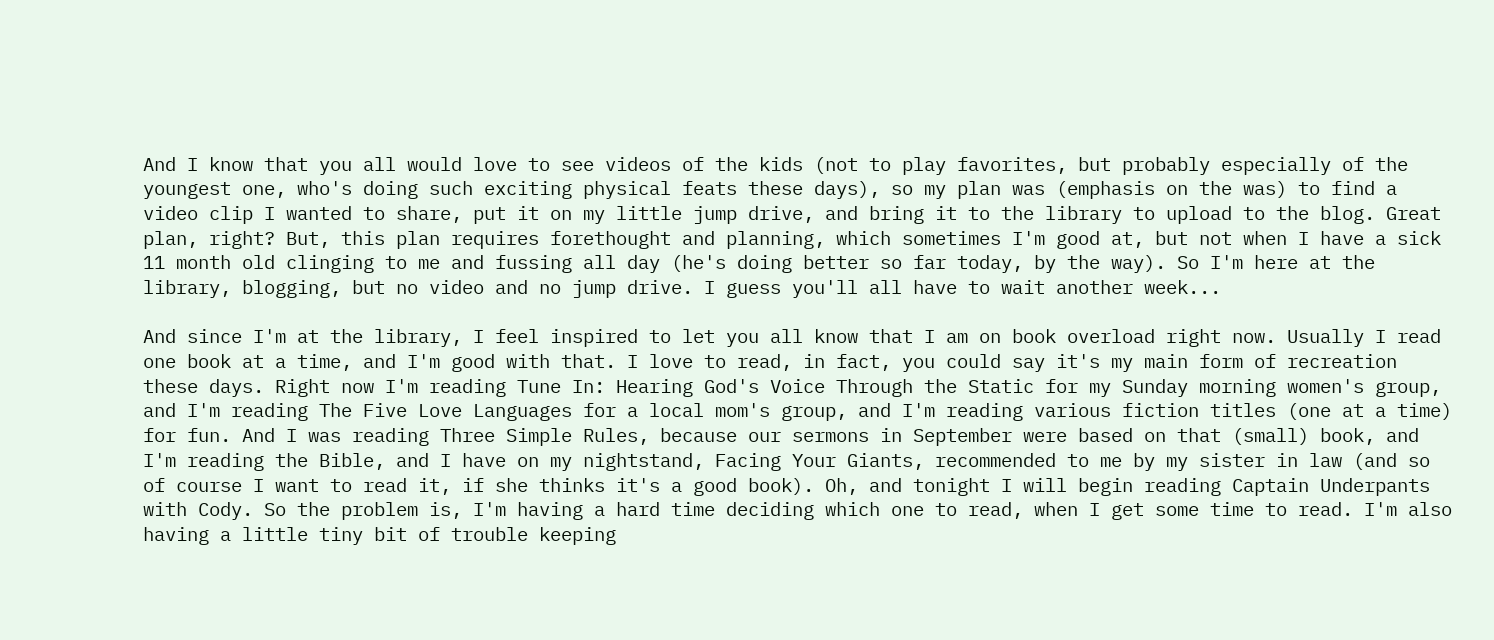And I know that you all would love to see videos of the kids (not to play favorites, but probably especially of the youngest one, who's doing such exciting physical feats these days), so my plan was (emphasis on the was) to find a video clip I wanted to share, put it on my little jump drive, and bring it to the library to upload to the blog. Great plan, right? But, this plan requires forethought and planning, which sometimes I'm good at, but not when I have a sick 11 month old clinging to me and fussing all day (he's doing better so far today, by the way). So I'm here at the library, blogging, but no video and no jump drive. I guess you'll all have to wait another week...

And since I'm at the library, I feel inspired to let you all know that I am on book overload right now. Usually I read one book at a time, and I'm good with that. I love to read, in fact, you could say it's my main form of recreation these days. Right now I'm reading Tune In: Hearing God's Voice Through the Static for my Sunday morning women's group, and I'm reading The Five Love Languages for a local mom's group, and I'm reading various fiction titles (one at a time) for fun. And I was reading Three Simple Rules, because our sermons in September were based on that (small) book, and I'm reading the Bible, and I have on my nightstand, Facing Your Giants, recommended to me by my sister in law (and so of course I want to read it, if she thinks it's a good book). Oh, and tonight I will begin reading Captain Underpants with Cody. So the problem is, I'm having a hard time deciding which one to read, when I get some time to read. I'm also having a little tiny bit of trouble keeping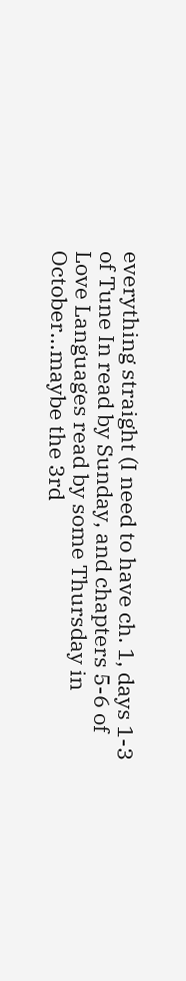everything straight (I need to have ch. 1, days 1-3 of Tune In read by Sunday, and chapters 5-6 of Love Languages read by some Thursday in October...maybe the 3rd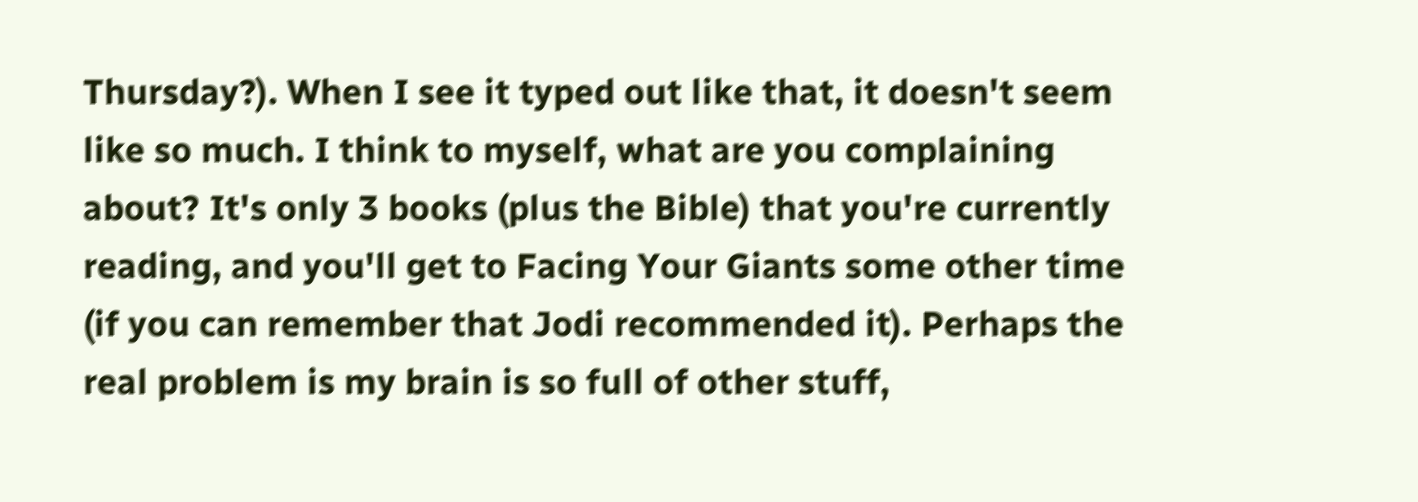Thursday?). When I see it typed out like that, it doesn't seem like so much. I think to myself, what are you complaining about? It's only 3 books (plus the Bible) that you're currently reading, and you'll get to Facing Your Giants some other time (if you can remember that Jodi recommended it). Perhaps the real problem is my brain is so full of other stuff,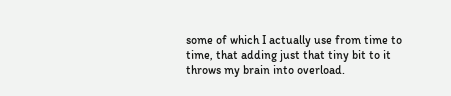some of which I actually use from time to time, that adding just that tiny bit to it throws my brain into overload.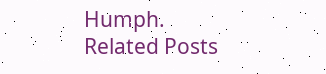Humph.
Related Posts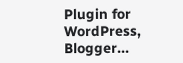Plugin for WordPress, Blogger...